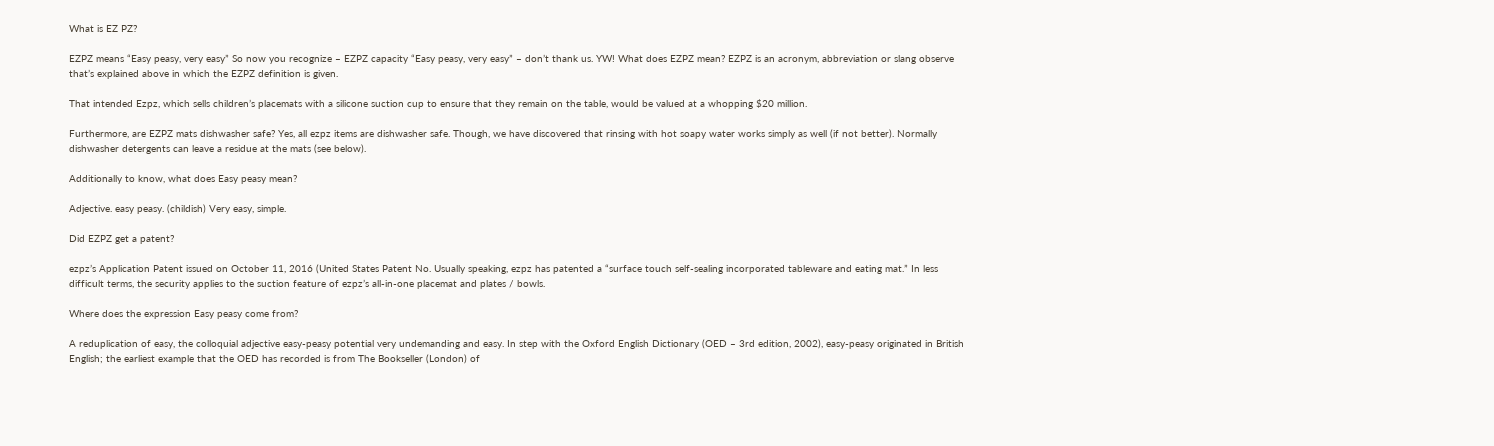What is EZ PZ?

EZPZ means “Easy peasy, very easy” So now you recognize – EZPZ capacity “Easy peasy, very easy” – don’t thank us. YW! What does EZPZ mean? EZPZ is an acronym, abbreviation or slang observe that’s explained above in which the EZPZ definition is given.

That intended Ezpz, which sells children’s placemats with a silicone suction cup to ensure that they remain on the table, would be valued at a whopping $20 million.

Furthermore, are EZPZ mats dishwasher safe? Yes, all ezpz items are dishwasher safe. Though, we have discovered that rinsing with hot soapy water works simply as well (if not better). Normally dishwasher detergents can leave a residue at the mats (see below).

Additionally to know, what does Easy peasy mean?

Adjective. easy peasy. (childish) Very easy, simple.

Did EZPZ get a patent?

ezpz’s Application Patent issued on October 11, 2016 (United States Patent No. Usually speaking, ezpz has patented a “surface touch self-sealing incorporated tableware and eating mat.” In less difficult terms, the security applies to the suction feature of ezpz’s all-in-one placemat and plates / bowls.

Where does the expression Easy peasy come from?

A reduplication of easy, the colloquial adjective easy-peasy potential very undemanding and easy. In step with the Oxford English Dictionary (OED – 3rd edition, 2002), easy-peasy originated in British English; the earliest example that the OED has recorded is from The Bookseller (London) of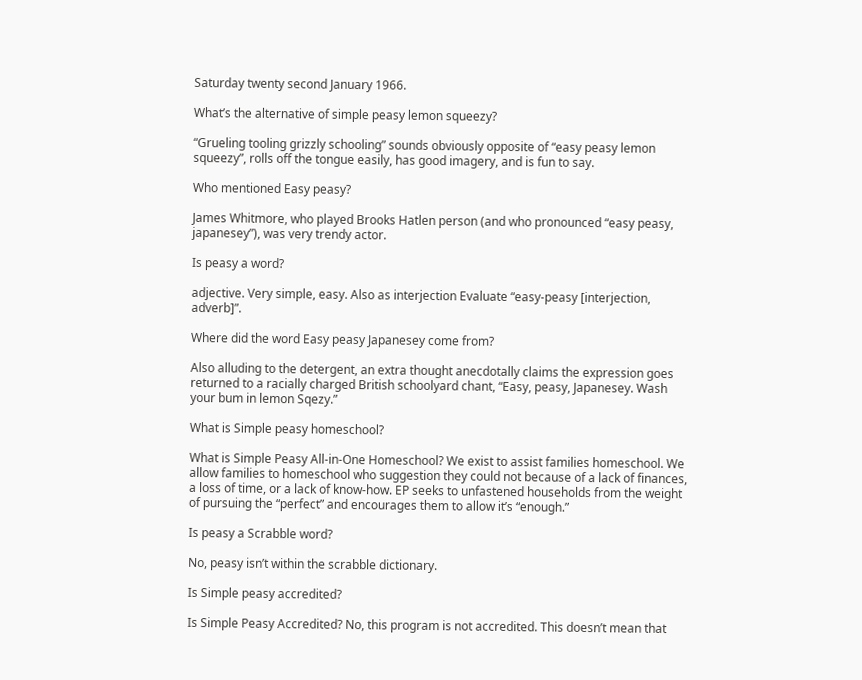Saturday twenty second January 1966.

What’s the alternative of simple peasy lemon squeezy?

“Grueling tooling grizzly schooling” sounds obviously opposite of “easy peasy lemon squeezy”, rolls off the tongue easily, has good imagery, and is fun to say.

Who mentioned Easy peasy?

James Whitmore, who played Brooks Hatlen person (and who pronounced “easy peasy, japanesey”), was very trendy actor.

Is peasy a word?

adjective. Very simple, easy. Also as interjection Evaluate “easy-peasy [interjection, adverb]”.

Where did the word Easy peasy Japanesey come from?

Also alluding to the detergent, an extra thought anecdotally claims the expression goes returned to a racially charged British schoolyard chant, “Easy, peasy, Japanesey. Wash your bum in lemon Sqezy.”

What is Simple peasy homeschool?

What is Simple Peasy All-in-One Homeschool? We exist to assist families homeschool. We allow families to homeschool who suggestion they could not because of a lack of finances, a loss of time, or a lack of know-how. EP seeks to unfastened households from the weight of pursuing the “perfect” and encourages them to allow it’s “enough.”

Is peasy a Scrabble word?

No, peasy isn’t within the scrabble dictionary.

Is Simple peasy accredited?

Is Simple Peasy Accredited? No, this program is not accredited. This doesn’t mean that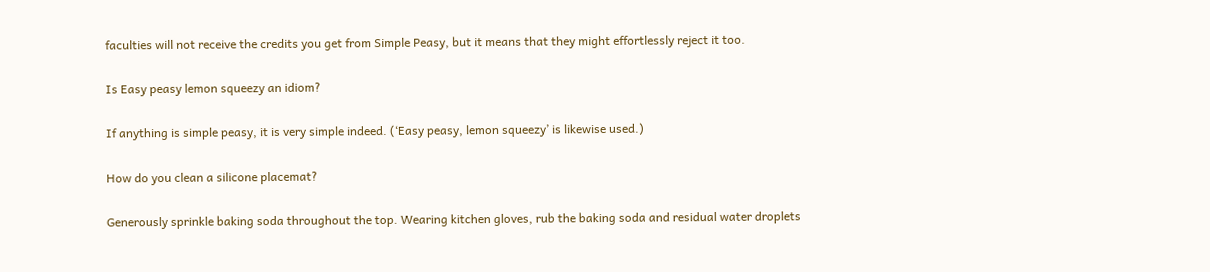faculties will not receive the credits you get from Simple Peasy, but it means that they might effortlessly reject it too.

Is Easy peasy lemon squeezy an idiom?

If anything is simple peasy, it is very simple indeed. (‘Easy peasy, lemon squeezy’ is likewise used.)

How do you clean a silicone placemat?

Generously sprinkle baking soda throughout the top. Wearing kitchen gloves, rub the baking soda and residual water droplets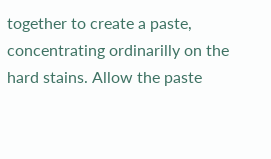together to create a paste, concentrating ordinarilly on the hard stains. Allow the paste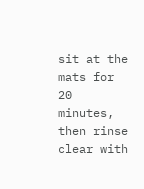sit at the mats for 20 minutes, then rinse clear with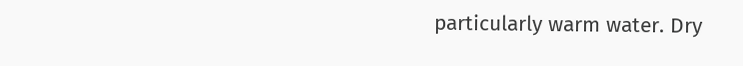particularly warm water. Dry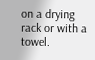on a drying rack or with a towel.